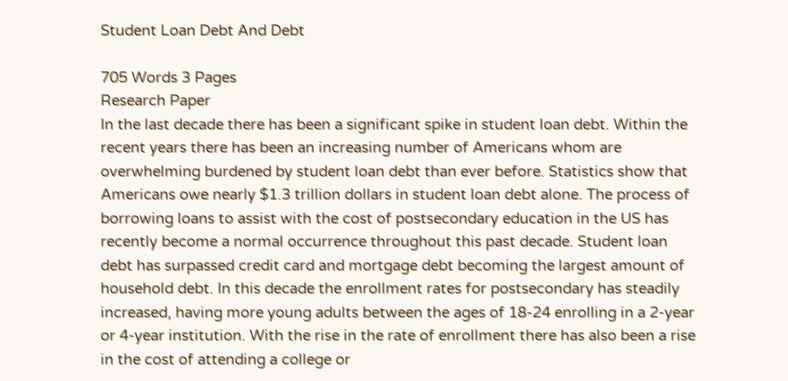Student Loan Debt And Debt

705 Words 3 Pages
Research Paper
In the last decade there has been a significant spike in student loan debt. Within the recent years there has been an increasing number of Americans whom are overwhelming burdened by student loan debt than ever before. Statistics show that Americans owe nearly $1.3 trillion dollars in student loan debt alone. The process of borrowing loans to assist with the cost of postsecondary education in the US has recently become a normal occurrence throughout this past decade. Student loan debt has surpassed credit card and mortgage debt becoming the largest amount of household debt. In this decade the enrollment rates for postsecondary has steadily increased, having more young adults between the ages of 18-24 enrolling in a 2-year or 4-year institution. With the rise in the rate of enrollment there has also been a rise in the cost of attending a college or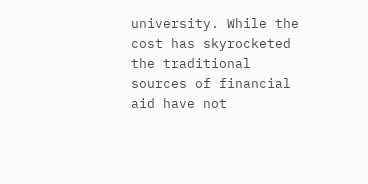university. While the cost has skyrocketed the traditional sources of financial aid have not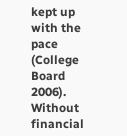kept up with the pace (College Board 2006). Without financial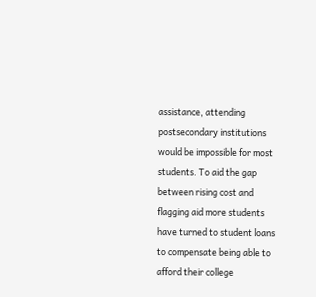assistance, attending postsecondary institutions would be impossible for most students. To aid the gap between rising cost and flagging aid more students have turned to student loans to compensate being able to afford their college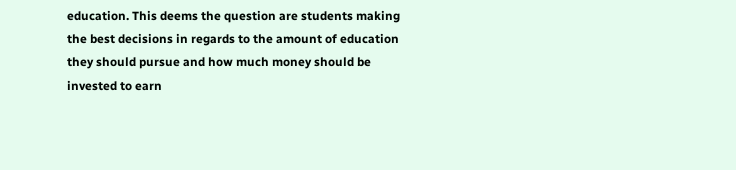education. This deems the question are students making the best decisions in regards to the amount of education they should pursue and how much money should be invested to earn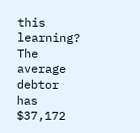this learning? The average debtor has $37,172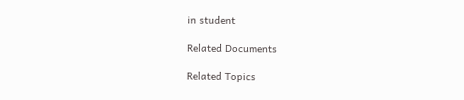in student

Related Documents

Related Topics